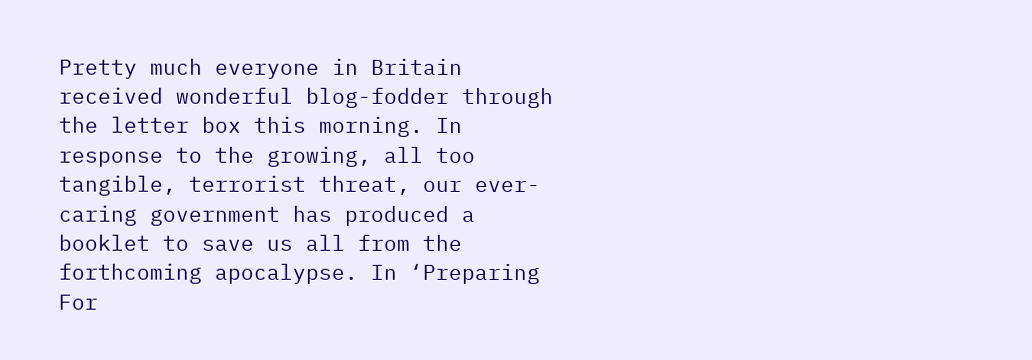Pretty much everyone in Britain received wonderful blog-fodder through the letter box this morning. In response to the growing, all too tangible, terrorist threat, our ever-caring government has produced a booklet to save us all from the forthcoming apocalypse. In ‘Preparing For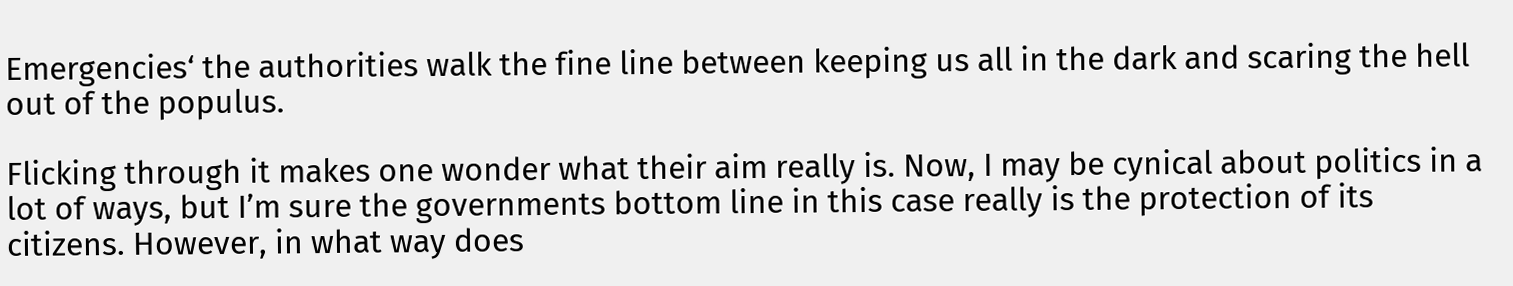Emergencies‘ the authorities walk the fine line between keeping us all in the dark and scaring the hell out of the populus.

Flicking through it makes one wonder what their aim really is. Now, I may be cynical about politics in a lot of ways, but I’m sure the governments bottom line in this case really is the protection of its citizens. However, in what way does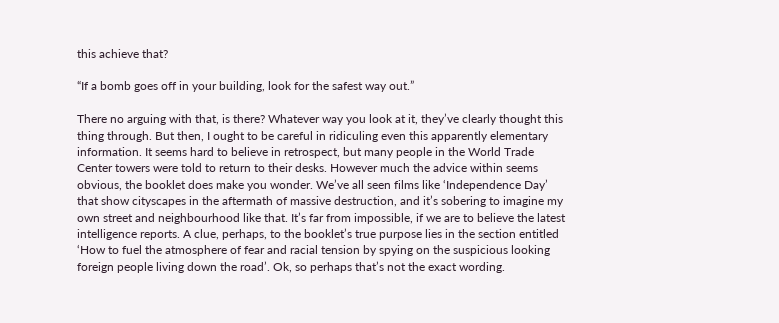this achieve that?

“If a bomb goes off in your building, look for the safest way out.”

There no arguing with that, is there? Whatever way you look at it, they’ve clearly thought this thing through. But then, I ought to be careful in ridiculing even this apparently elementary information. It seems hard to believe in retrospect, but many people in the World Trade Center towers were told to return to their desks. However much the advice within seems obvious, the booklet does make you wonder. We’ve all seen films like ‘Independence Day’ that show cityscapes in the aftermath of massive destruction, and it’s sobering to imagine my own street and neighbourhood like that. It’s far from impossible, if we are to believe the latest intelligence reports. A clue, perhaps, to the booklet’s true purpose lies in the section entitled ‘How to fuel the atmosphere of fear and racial tension by spying on the suspicious looking foreign people living down the road’. Ok, so perhaps that’s not the exact wording.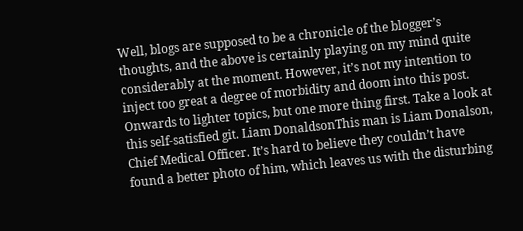Well, blogs are supposed to be a chronicle of the blogger’s thoughts, and the above is certainly playing on my mind quite considerably at the moment. However, it’s not my intention to inject too great a degree of morbidity and doom into this post. Onwards to lighter topics, but one more thing first. Take a look at this self-satisfied git. Liam DonaldsonThis man is Liam Donalson, Chief Medical Officer. It’s hard to believe they couldn’t have found a better photo of him, which leaves us with the disturbing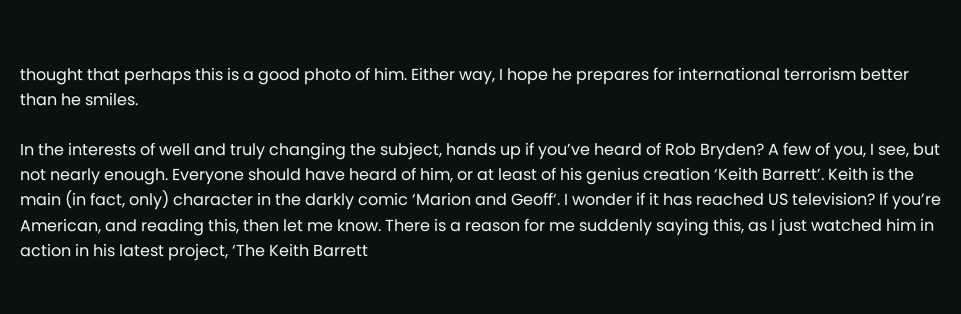thought that perhaps this is a good photo of him. Either way, I hope he prepares for international terrorism better than he smiles.

In the interests of well and truly changing the subject, hands up if you’ve heard of Rob Bryden? A few of you, I see, but not nearly enough. Everyone should have heard of him, or at least of his genius creation ‘Keith Barrett’. Keith is the main (in fact, only) character in the darkly comic ‘Marion and Geoff‘. I wonder if it has reached US television? If you’re American, and reading this, then let me know. There is a reason for me suddenly saying this, as I just watched him in action in his latest project, ‘The Keith Barrett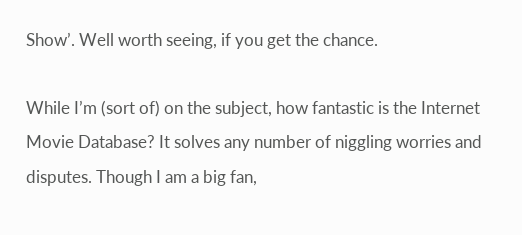Show’. Well worth seeing, if you get the chance.

While I’m (sort of) on the subject, how fantastic is the Internet Movie Database? It solves any number of niggling worries and disputes. Though I am a big fan,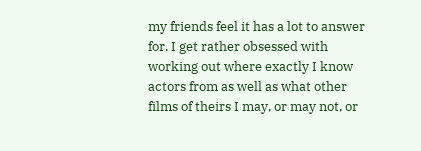my friends feel it has a lot to answer for. I get rather obsessed with working out where exactly I know actors from as well as what other films of theirs I may, or may not, or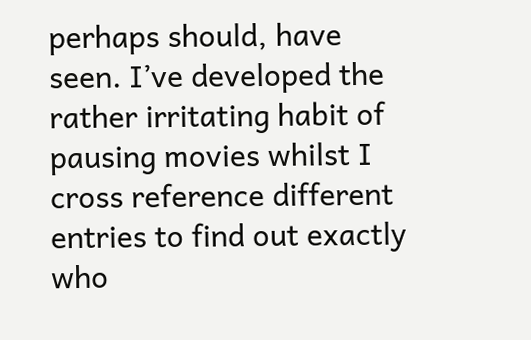perhaps should, have seen. I’ve developed the rather irritating habit of pausing movies whilst I cross reference different entries to find out exactly who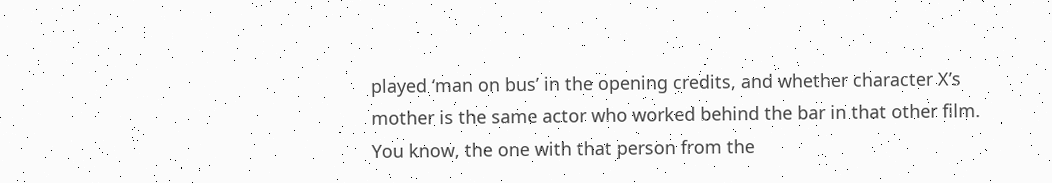played ‘man on bus’ in the opening credits, and whether character X’s mother is the same actor who worked behind the bar in that other film. You know, the one with that person from the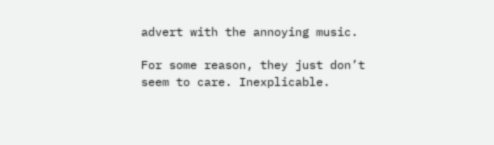advert with the annoying music.

For some reason, they just don’t seem to care. Inexplicable.